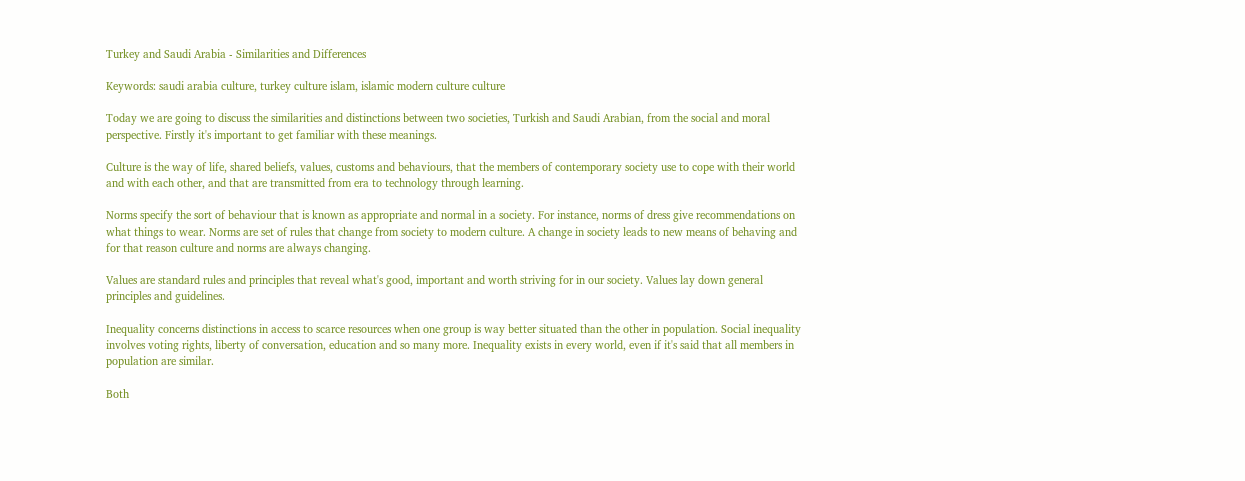Turkey and Saudi Arabia - Similarities and Differences

Keywords: saudi arabia culture, turkey culture islam, islamic modern culture culture

Today we are going to discuss the similarities and distinctions between two societies, Turkish and Saudi Arabian, from the social and moral perspective. Firstly it's important to get familiar with these meanings.

Culture is the way of life, shared beliefs, values, customs and behaviours, that the members of contemporary society use to cope with their world and with each other, and that are transmitted from era to technology through learning.

Norms specify the sort of behaviour that is known as appropriate and normal in a society. For instance, norms of dress give recommendations on what things to wear. Norms are set of rules that change from society to modern culture. A change in society leads to new means of behaving and for that reason culture and norms are always changing.

Values are standard rules and principles that reveal what's good, important and worth striving for in our society. Values lay down general principles and guidelines.

Inequality concerns distinctions in access to scarce resources when one group is way better situated than the other in population. Social inequality involves voting rights, liberty of conversation, education and so many more. Inequality exists in every world, even if it's said that all members in population are similar.

Both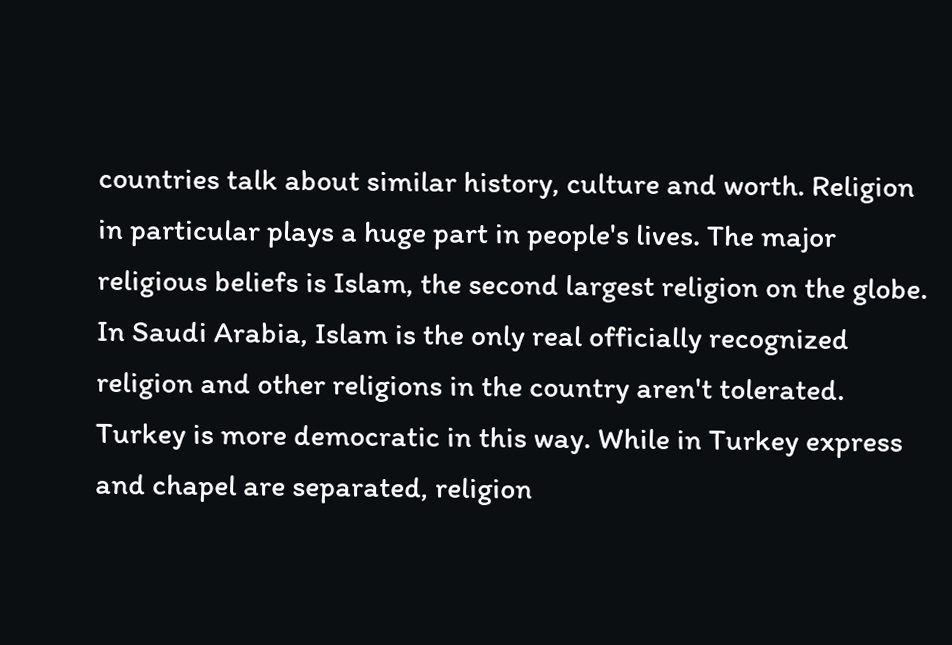countries talk about similar history, culture and worth. Religion in particular plays a huge part in people's lives. The major religious beliefs is Islam, the second largest religion on the globe. In Saudi Arabia, Islam is the only real officially recognized religion and other religions in the country aren't tolerated. Turkey is more democratic in this way. While in Turkey express and chapel are separated, religion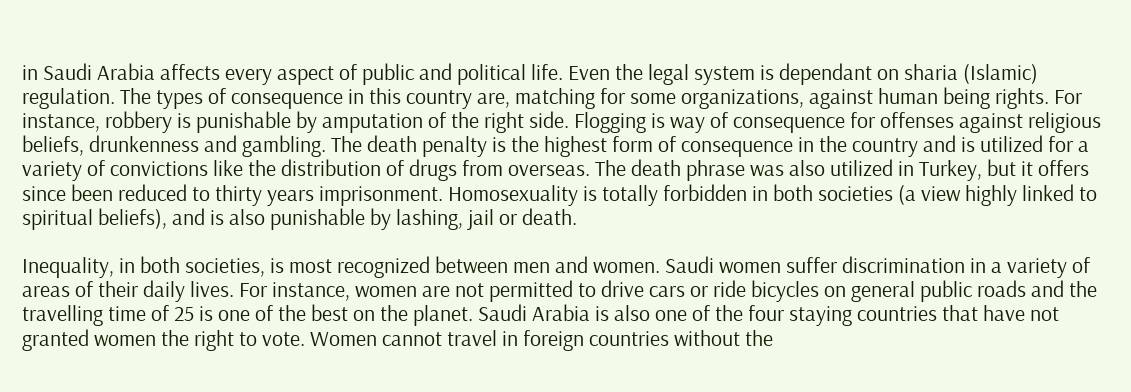in Saudi Arabia affects every aspect of public and political life. Even the legal system is dependant on sharia (Islamic) regulation. The types of consequence in this country are, matching for some organizations, against human being rights. For instance, robbery is punishable by amputation of the right side. Flogging is way of consequence for offenses against religious beliefs, drunkenness and gambling. The death penalty is the highest form of consequence in the country and is utilized for a variety of convictions like the distribution of drugs from overseas. The death phrase was also utilized in Turkey, but it offers since been reduced to thirty years imprisonment. Homosexuality is totally forbidden in both societies (a view highly linked to spiritual beliefs), and is also punishable by lashing, jail or death.

Inequality, in both societies, is most recognized between men and women. Saudi women suffer discrimination in a variety of areas of their daily lives. For instance, women are not permitted to drive cars or ride bicycles on general public roads and the travelling time of 25 is one of the best on the planet. Saudi Arabia is also one of the four staying countries that have not granted women the right to vote. Women cannot travel in foreign countries without the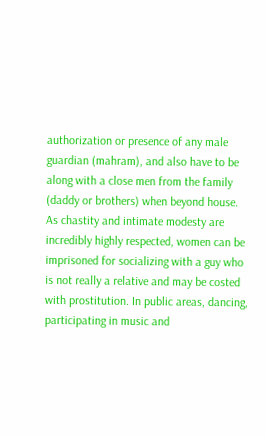authorization or presence of any male guardian (mahram), and also have to be along with a close men from the family (daddy or brothers) when beyond house. As chastity and intimate modesty are incredibly highly respected, women can be imprisoned for socializing with a guy who is not really a relative and may be costed with prostitution. In public areas, dancing, participating in music and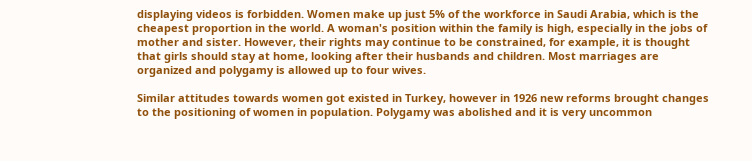displaying videos is forbidden. Women make up just 5% of the workforce in Saudi Arabia, which is the cheapest proportion in the world. A woman's position within the family is high, especially in the jobs of mother and sister. However, their rights may continue to be constrained, for example, it is thought that girls should stay at home, looking after their husbands and children. Most marriages are organized and polygamy is allowed up to four wives.

Similar attitudes towards women got existed in Turkey, however in 1926 new reforms brought changes to the positioning of women in population. Polygamy was abolished and it is very uncommon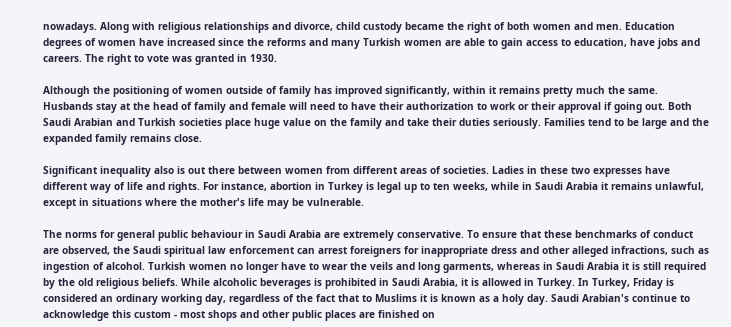nowadays. Along with religious relationships and divorce, child custody became the right of both women and men. Education degrees of women have increased since the reforms and many Turkish women are able to gain access to education, have jobs and careers. The right to vote was granted in 1930.

Although the positioning of women outside of family has improved significantly, within it remains pretty much the same. Husbands stay at the head of family and female will need to have their authorization to work or their approval if going out. Both Saudi Arabian and Turkish societies place huge value on the family and take their duties seriously. Families tend to be large and the expanded family remains close.

Significant inequality also is out there between women from different areas of societies. Ladies in these two expresses have different way of life and rights. For instance, abortion in Turkey is legal up to ten weeks, while in Saudi Arabia it remains unlawful, except in situations where the mother's life may be vulnerable.

The norms for general public behaviour in Saudi Arabia are extremely conservative. To ensure that these benchmarks of conduct are observed, the Saudi spiritual law enforcement can arrest foreigners for inappropriate dress and other alleged infractions, such as ingestion of alcohol. Turkish women no longer have to wear the veils and long garments, whereas in Saudi Arabia it is still required by the old religious beliefs. While alcoholic beverages is prohibited in Saudi Arabia, it is allowed in Turkey. In Turkey, Friday is considered an ordinary working day, regardless of the fact that to Muslims it is known as a holy day. Saudi Arabian's continue to acknowledge this custom - most shops and other public places are finished on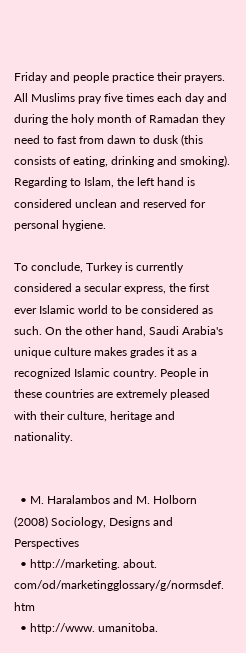Friday and people practice their prayers. All Muslims pray five times each day and during the holy month of Ramadan they need to fast from dawn to dusk (this consists of eating, drinking and smoking). Regarding to Islam, the left hand is considered unclean and reserved for personal hygiene.

To conclude, Turkey is currently considered a secular express, the first ever Islamic world to be considered as such. On the other hand, Saudi Arabia's unique culture makes grades it as a recognized Islamic country. People in these countries are extremely pleased with their culture, heritage and nationality.


  • M. Haralambos and M. Holborn (2008) Sociology, Designs and Perspectives
  • http://marketing. about. com/od/marketingglossary/g/normsdef. htm
  • http://www. umanitoba.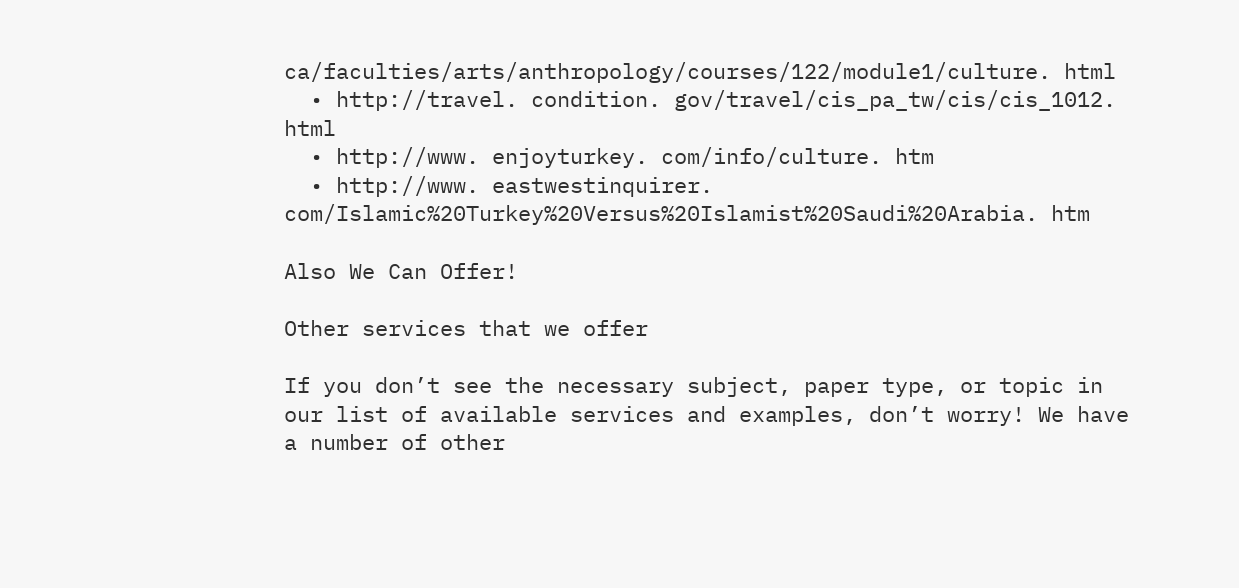ca/faculties/arts/anthropology/courses/122/module1/culture. html
  • http://travel. condition. gov/travel/cis_pa_tw/cis/cis_1012. html
  • http://www. enjoyturkey. com/info/culture. htm
  • http://www. eastwestinquirer. com/Islamic%20Turkey%20Versus%20Islamist%20Saudi%20Arabia. htm

Also We Can Offer!

Other services that we offer

If you don’t see the necessary subject, paper type, or topic in our list of available services and examples, don’t worry! We have a number of other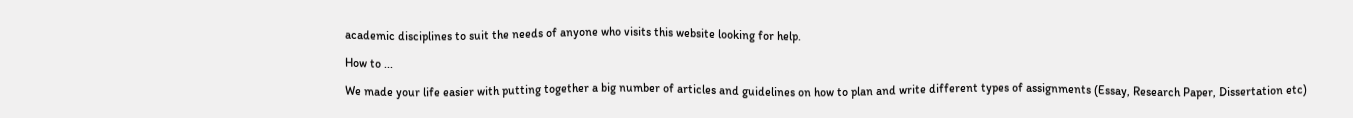academic disciplines to suit the needs of anyone who visits this website looking for help.

How to ...

We made your life easier with putting together a big number of articles and guidelines on how to plan and write different types of assignments (Essay, Research Paper, Dissertation etc)